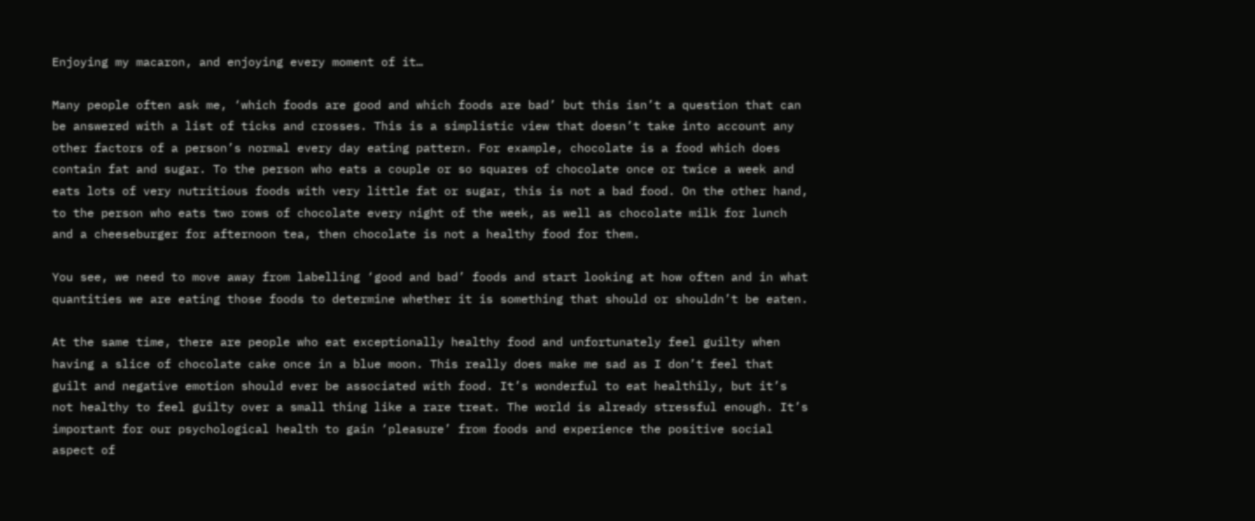Enjoying my macaron, and enjoying every moment of it…

Many people often ask me, ‘which foods are good and which foods are bad’ but this isn’t a question that can be answered with a list of ticks and crosses. This is a simplistic view that doesn’t take into account any other factors of a person’s normal every day eating pattern. For example, chocolate is a food which does contain fat and sugar. To the person who eats a couple or so squares of chocolate once or twice a week and eats lots of very nutritious foods with very little fat or sugar, this is not a bad food. On the other hand, to the person who eats two rows of chocolate every night of the week, as well as chocolate milk for lunch and a cheeseburger for afternoon tea, then chocolate is not a healthy food for them.

You see, we need to move away from labelling ‘good and bad’ foods and start looking at how often and in what quantities we are eating those foods to determine whether it is something that should or shouldn’t be eaten.

At the same time, there are people who eat exceptionally healthy food and unfortunately feel guilty when having a slice of chocolate cake once in a blue moon. This really does make me sad as I don’t feel that guilt and negative emotion should ever be associated with food. It’s wonderful to eat healthily, but it’s not healthy to feel guilty over a small thing like a rare treat. The world is already stressful enough. It’s important for our psychological health to gain ‘pleasure’ from foods and experience the positive social aspect of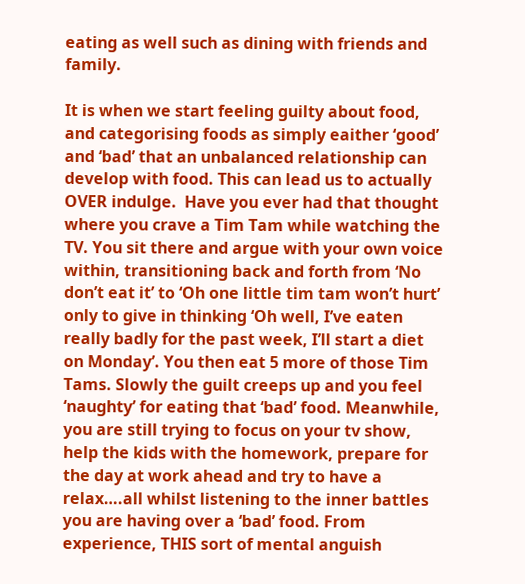eating as well such as dining with friends and family.

It is when we start feeling guilty about food, and categorising foods as simply eaither ‘good’ and ‘bad’ that an unbalanced relationship can develop with food. This can lead us to actually OVER indulge.  Have you ever had that thought where you crave a Tim Tam while watching the TV. You sit there and argue with your own voice within, transitioning back and forth from ‘No don’t eat it’ to ‘Oh one little tim tam won’t hurt’ only to give in thinking ‘Oh well, I’ve eaten really badly for the past week, I’ll start a diet on Monday’. You then eat 5 more of those Tim Tams. Slowly the guilt creeps up and you feel ‘naughty’ for eating that ‘bad’ food. Meanwhile, you are still trying to focus on your tv show, help the kids with the homework, prepare for the day at work ahead and try to have a relax….all whilst listening to the inner battles you are having over a ‘bad’ food. From experience, THIS sort of mental anguish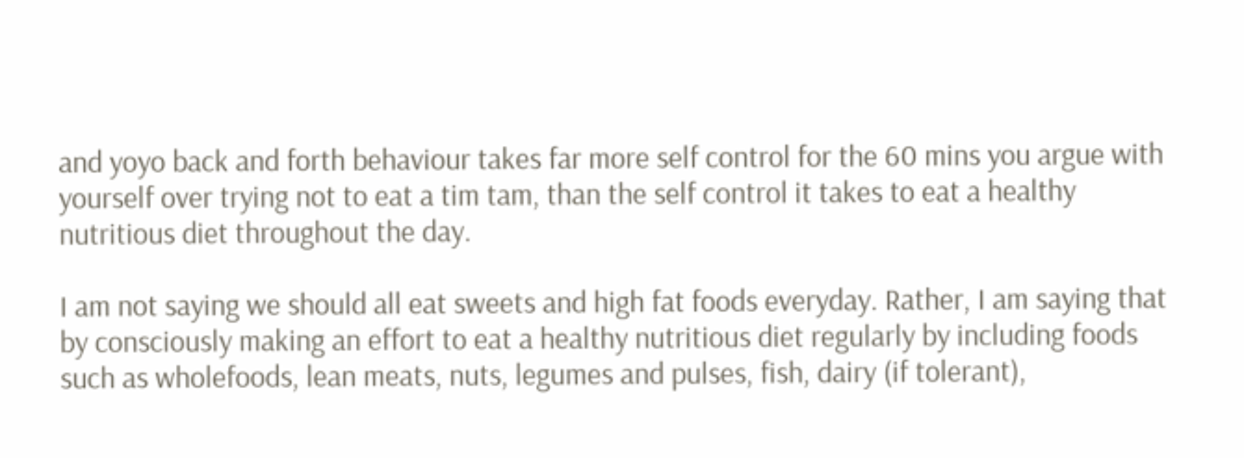and yoyo back and forth behaviour takes far more self control for the 60 mins you argue with yourself over trying not to eat a tim tam, than the self control it takes to eat a healthy nutritious diet throughout the day.

I am not saying we should all eat sweets and high fat foods everyday. Rather, I am saying that by consciously making an effort to eat a healthy nutritious diet regularly by including foods such as wholefoods, lean meats, nuts, legumes and pulses, fish, dairy (if tolerant),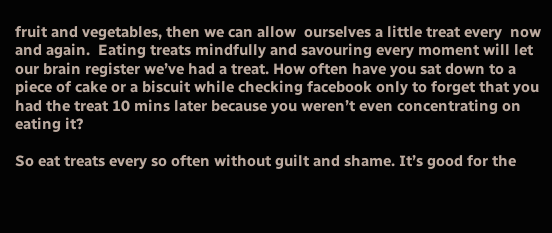fruit and vegetables, then we can allow  ourselves a little treat every  now and again.  Eating treats mindfully and savouring every moment will let our brain register we’ve had a treat. How often have you sat down to a piece of cake or a biscuit while checking facebook only to forget that you had the treat 10 mins later because you weren’t even concentrating on eating it?

So eat treats every so often without guilt and shame. It’s good for the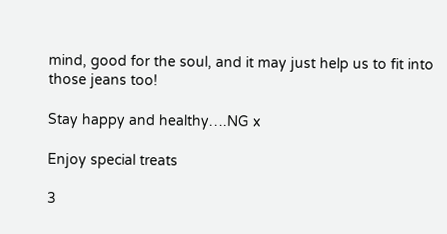mind, good for the soul, and it may just help us to fit into those jeans too!

Stay happy and healthy….NG x

Enjoy special treats

3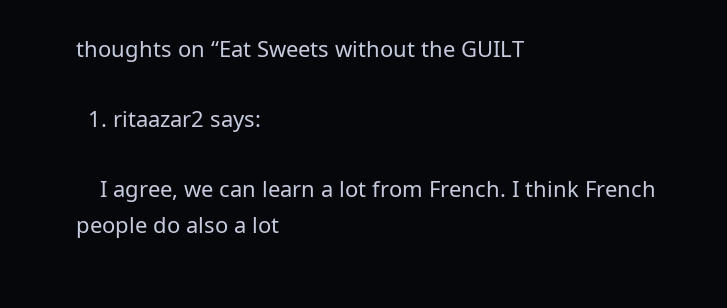thoughts on “Eat Sweets without the GUILT

  1. ritaazar2 says:

    I agree, we can learn a lot from French. I think French people do also a lot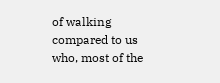of walking compared to us who, most of the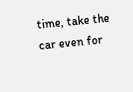time, take the car even for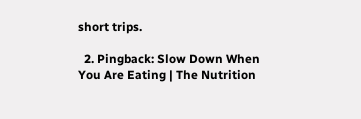short trips.

  2. Pingback: Slow Down When You Are Eating | The Nutrition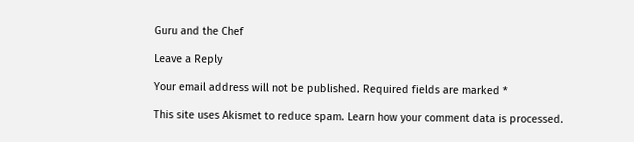Guru and the Chef

Leave a Reply

Your email address will not be published. Required fields are marked *

This site uses Akismet to reduce spam. Learn how your comment data is processed.